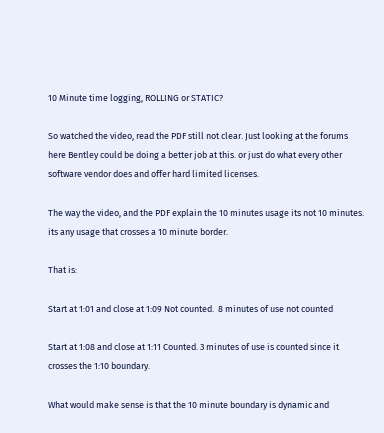10 Minute time logging, ROLLING or STATIC?

So watched the video, read the PDF still not clear. Just looking at the forums here Bentley could be doing a better job at this. or just do what every other software vendor does and offer hard limited licenses.

The way the video, and the PDF explain the 10 minutes usage its not 10 minutes. its any usage that crosses a 10 minute border.

That is:

Start at 1:01 and close at 1:09 Not counted.  8 minutes of use not counted

Start at 1:08 and close at 1:11 Counted. 3 minutes of use is counted since it crosses the 1:10 boundary.

What would make sense is that the 10 minute boundary is dynamic and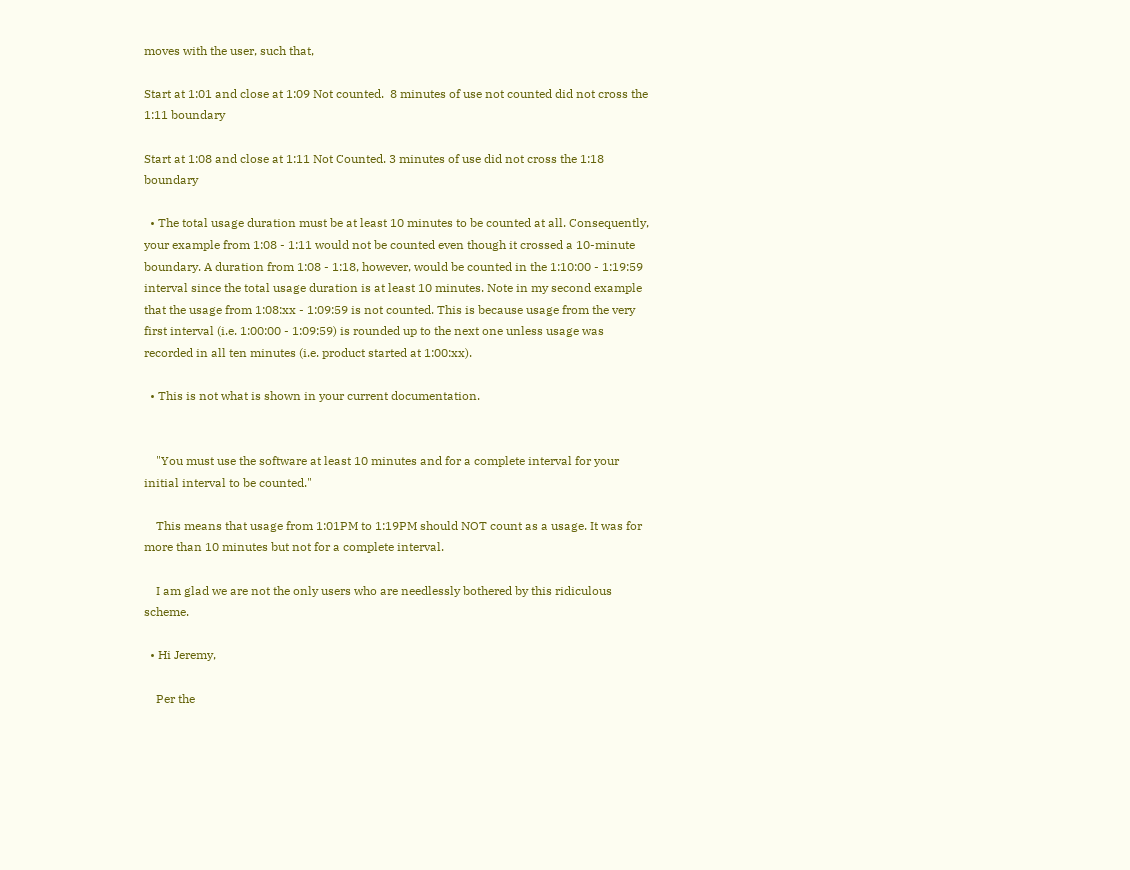moves with the user, such that,

Start at 1:01 and close at 1:09 Not counted.  8 minutes of use not counted did not cross the 1:11 boundary

Start at 1:08 and close at 1:11 Not Counted. 3 minutes of use did not cross the 1:18 boundary

  • The total usage duration must be at least 10 minutes to be counted at all. Consequently, your example from 1:08 - 1:11 would not be counted even though it crossed a 10-minute boundary. A duration from 1:08 - 1:18, however, would be counted in the 1:10:00 - 1:19:59 interval since the total usage duration is at least 10 minutes. Note in my second example that the usage from 1:08:xx - 1:09:59 is not counted. This is because usage from the very first interval (i.e. 1:00:00 - 1:09:59) is rounded up to the next one unless usage was recorded in all ten minutes (i.e. product started at 1:00:xx).

  • This is not what is shown in your current documentation.


    "You must use the software at least 10 minutes and for a complete interval for your initial interval to be counted."

    This means that usage from 1:01PM to 1:19PM should NOT count as a usage. It was for more than 10 minutes but not for a complete interval.

    I am glad we are not the only users who are needlessly bothered by this ridiculous scheme.

  • Hi Jeremy,

    Per the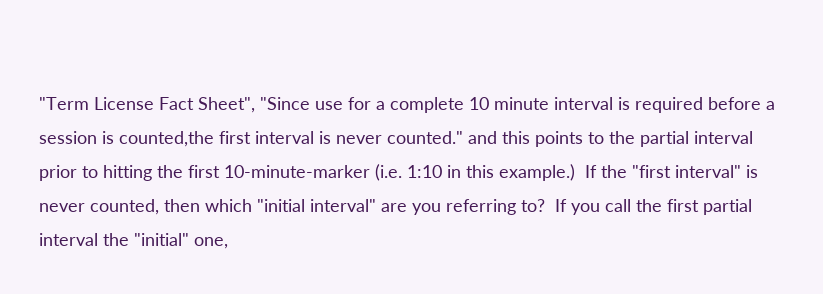"Term License Fact Sheet", "Since use for a complete 10 minute interval is required before a session is counted,the first interval is never counted." and this points to the partial interval prior to hitting the first 10-minute-marker (i.e. 1:10 in this example.)  If the "first interval" is never counted, then which "initial interval" are you referring to?  If you call the first partial interval the "initial" one,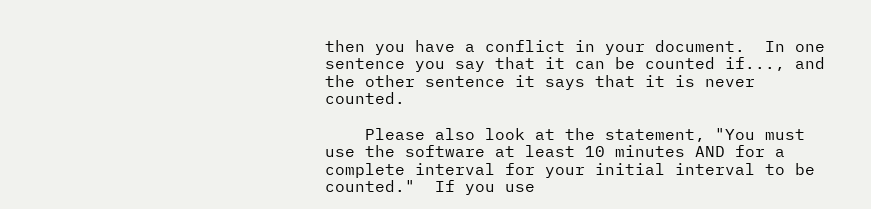then you have a conflict in your document.  In one sentence you say that it can be counted if..., and the other sentence it says that it is never counted.

    Please also look at the statement, "You must use the software at least 10 minutes AND for a complete interval for your initial interval to be counted."  If you use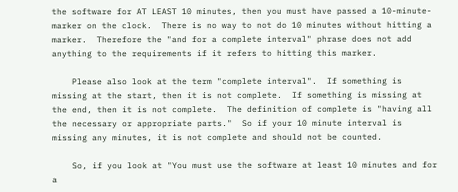the software for AT LEAST 10 minutes, then you must have passed a 10-minute-marker on the clock.  There is no way to not do 10 minutes without hitting a marker.  Therefore the "and for a complete interval" phrase does not add anything to the requirements if it refers to hitting this marker.

    Please also look at the term "complete interval".  If something is missing at the start, then it is not complete.  If something is missing at the end, then it is not complete.  The definition of complete is "having all the necessary or appropriate parts."  So if your 10 minute interval is missing any minutes, it is not complete and should not be counted.

    So, if you look at "You must use the software at least 10 minutes and for a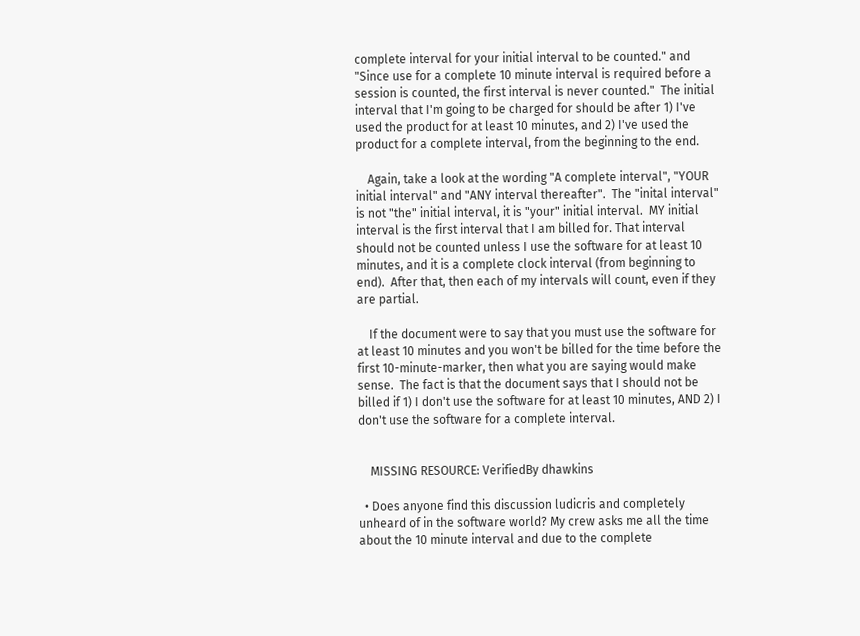complete interval for your initial interval to be counted." and "Since use for a complete 10 minute interval is required before a session is counted, the first interval is never counted."  The initial interval that I'm going to be charged for should be after 1) I've used the product for at least 10 minutes, and 2) I've used the product for a complete interval, from the beginning to the end.

    Again, take a look at the wording "A complete interval", "YOUR initial interval" and "ANY interval thereafter".  The "inital interval" is not "the" initial interval, it is "your" initial interval.  MY initial interval is the first interval that I am billed for. That interval should not be counted unless I use the software for at least 10 minutes, and it is a complete clock interval (from beginning to end).  After that, then each of my intervals will count, even if they are partial.

    If the document were to say that you must use the software for at least 10 minutes and you won't be billed for the time before the first 10-minute-marker, then what you are saying would make sense.  The fact is that the document says that I should not be billed if 1) I don't use the software for at least 10 minutes, AND 2) I don't use the software for a complete interval.


    MISSING RESOURCE: VerifiedBy dhawkins

  • Does anyone find this discussion ludicris and completely unheard of in the software world? My crew asks me all the time about the 10 minute interval and due to the complete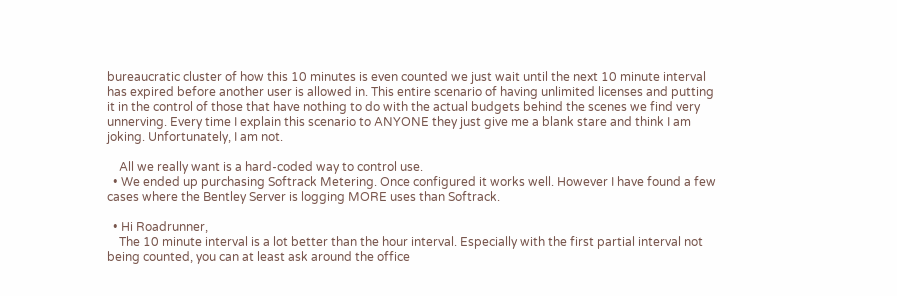bureaucratic cluster of how this 10 minutes is even counted we just wait until the next 10 minute interval has expired before another user is allowed in. This entire scenario of having unlimited licenses and putting it in the control of those that have nothing to do with the actual budgets behind the scenes we find very unnerving. Every time I explain this scenario to ANYONE they just give me a blank stare and think I am joking. Unfortunately, I am not.

    All we really want is a hard-coded way to control use.
  • We ended up purchasing Softrack Metering. Once configured it works well. However I have found a few cases where the Bentley Server is logging MORE uses than Softrack.

  • Hi Roadrunner,
    The 10 minute interval is a lot better than the hour interval. Especially with the first partial interval not being counted, you can at least ask around the office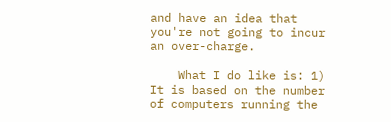and have an idea that you're not going to incur an over-charge.

    What I do like is: 1) It is based on the number of computers running the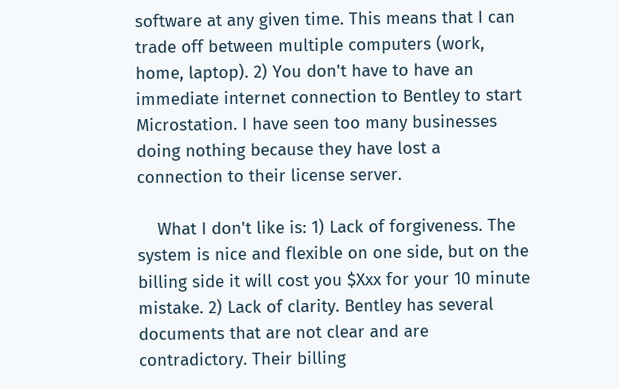software at any given time. This means that I can trade off between multiple computers (work, home, laptop). 2) You don't have to have an immediate internet connection to Bentley to start Microstation. I have seen too many businesses doing nothing because they have lost a connection to their license server.

    What I don't like is: 1) Lack of forgiveness. The system is nice and flexible on one side, but on the billing side it will cost you $Xxx for your 10 minute mistake. 2) Lack of clarity. Bentley has several documents that are not clear and are contradictory. Their billing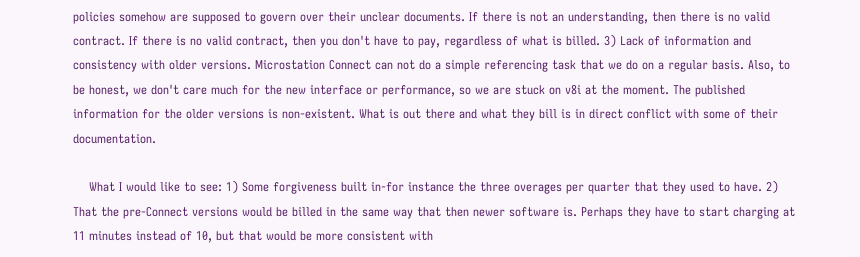policies somehow are supposed to govern over their unclear documents. If there is not an understanding, then there is no valid contract. If there is no valid contract, then you don't have to pay, regardless of what is billed. 3) Lack of information and consistency with older versions. Microstation Connect can not do a simple referencing task that we do on a regular basis. Also, to be honest, we don't care much for the new interface or performance, so we are stuck on v8i at the moment. The published information for the older versions is non-existent. What is out there and what they bill is in direct conflict with some of their documentation.

    What I would like to see: 1) Some forgiveness built in-for instance the three overages per quarter that they used to have. 2) That the pre-Connect versions would be billed in the same way that then newer software is. Perhaps they have to start charging at 11 minutes instead of 10, but that would be more consistent with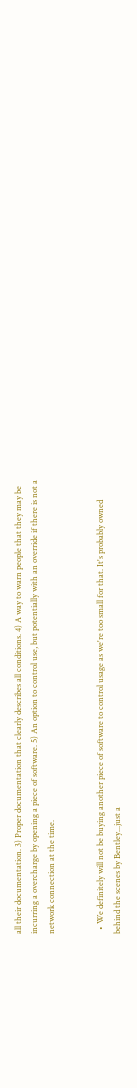all their documentation. 3) Proper documentation that clearly describes all conditions. 4) A way to warn people that they may be incurring a overcharge by opening a piece of software. 5) An option to control use, but potentially with an override if there is not a network connection at the time.


  • We definitely will not be buying another piece of software to control usage as we're too small for that. It's probably owned behind the scenes by Bentley...just a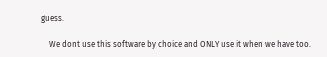guess.

    We dont use this software by choice and ONLY use it when we have too.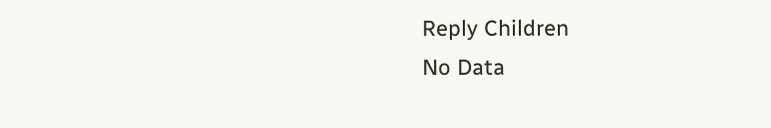Reply Children
No Data